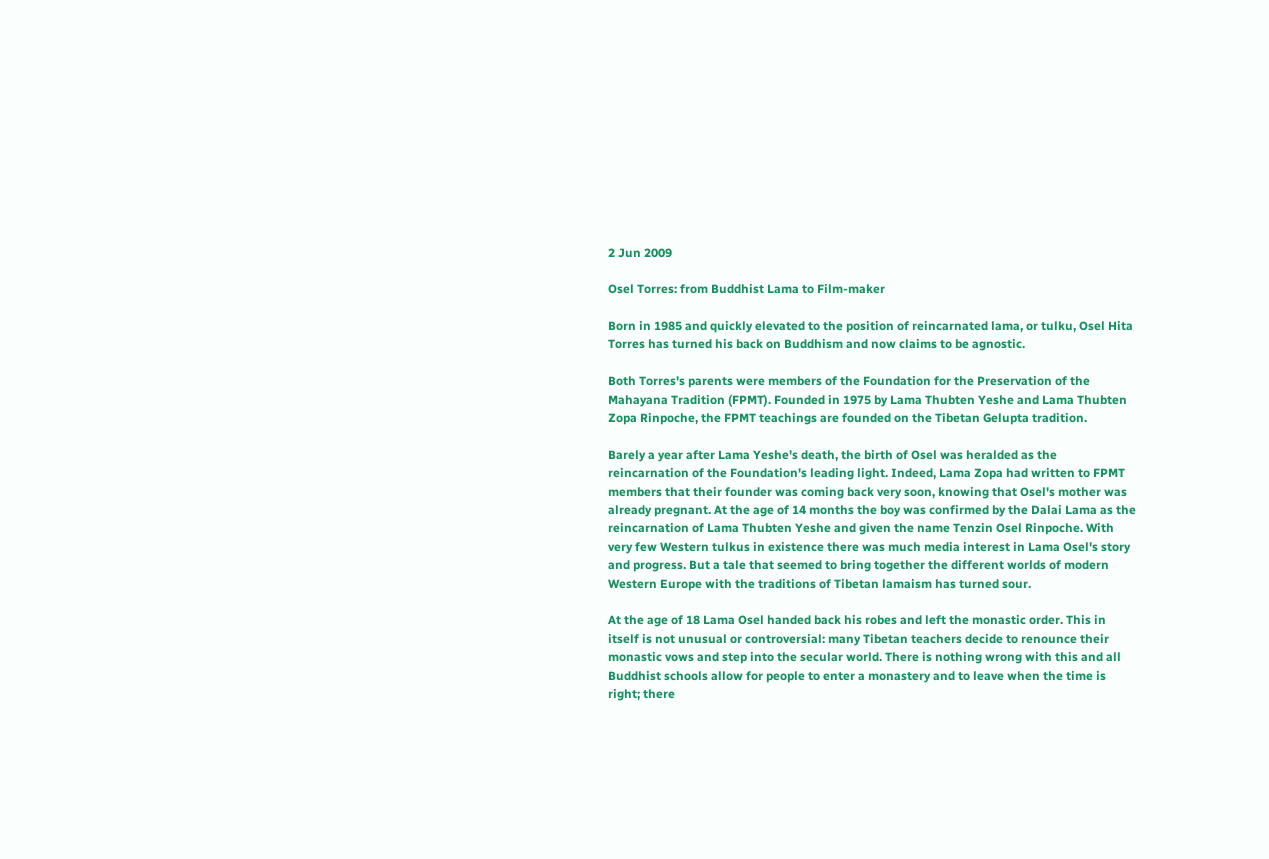2 Jun 2009

Osel Torres: from Buddhist Lama to Film-maker

Born in 1985 and quickly elevated to the position of reincarnated lama, or tulku, Osel Hita Torres has turned his back on Buddhism and now claims to be agnostic.

Both Torres's parents were members of the Foundation for the Preservation of the Mahayana Tradition (FPMT). Founded in 1975 by Lama Thubten Yeshe and Lama Thubten Zopa Rinpoche, the FPMT teachings are founded on the Tibetan Gelupta tradition.

Barely a year after Lama Yeshe's death, the birth of Osel was heralded as the reincarnation of the Foundation's leading light. Indeed, Lama Zopa had written to FPMT members that their founder was coming back very soon, knowing that Osel's mother was already pregnant. At the age of 14 months the boy was confirmed by the Dalai Lama as the reincarnation of Lama Thubten Yeshe and given the name Tenzin Osel Rinpoche. With very few Western tulkus in existence there was much media interest in Lama Osel's story and progress. But a tale that seemed to bring together the different worlds of modern Western Europe with the traditions of Tibetan lamaism has turned sour.

At the age of 18 Lama Osel handed back his robes and left the monastic order. This in itself is not unusual or controversial: many Tibetan teachers decide to renounce their monastic vows and step into the secular world. There is nothing wrong with this and all Buddhist schools allow for people to enter a monastery and to leave when the time is right; there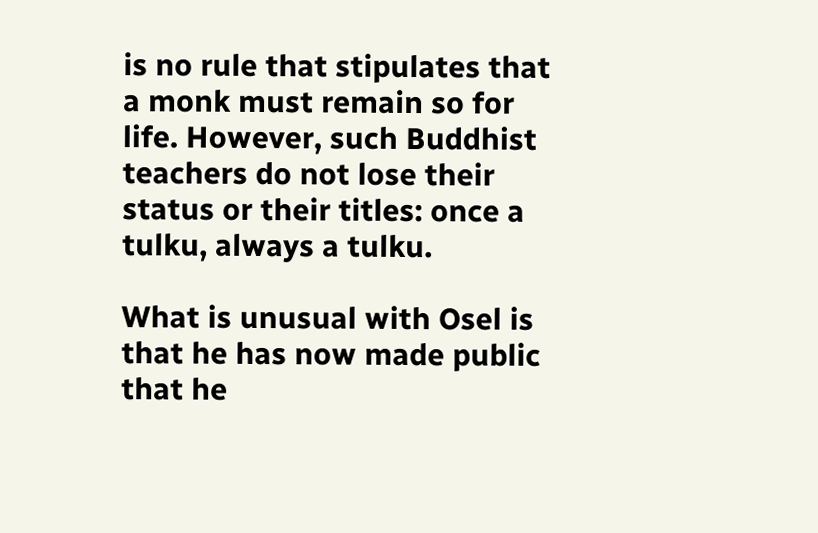is no rule that stipulates that a monk must remain so for life. However, such Buddhist teachers do not lose their status or their titles: once a tulku, always a tulku.

What is unusual with Osel is that he has now made public that he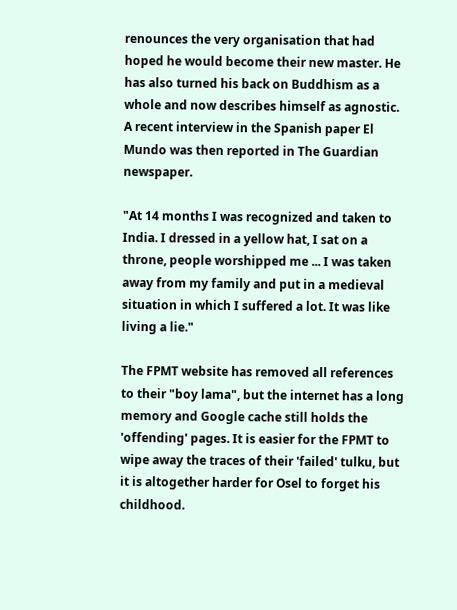renounces the very organisation that had hoped he would become their new master. He has also turned his back on Buddhism as a whole and now describes himself as agnostic. A recent interview in the Spanish paper El Mundo was then reported in The Guardian newspaper.

"At 14 months I was recognized and taken to India. I dressed in a yellow hat, I sat on a throne, people worshipped me ... I was taken away from my family and put in a medieval situation in which I suffered a lot. It was like living a lie."

The FPMT website has removed all references to their "boy lama", but the internet has a long memory and Google cache still holds the 'offending' pages. It is easier for the FPMT to wipe away the traces of their 'failed' tulku, but it is altogether harder for Osel to forget his childhood.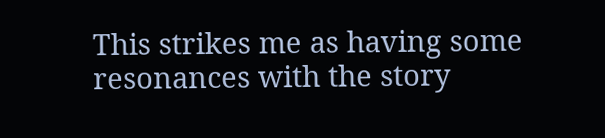This strikes me as having some resonances with the story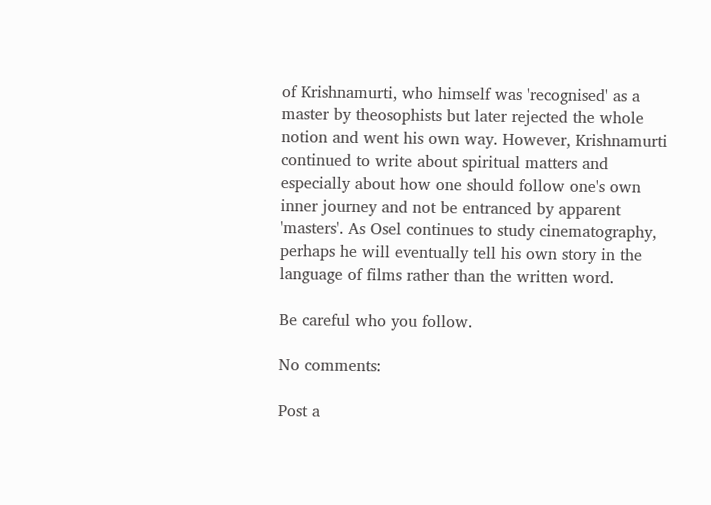of Krishnamurti, who himself was 'recognised' as a master by theosophists but later rejected the whole notion and went his own way. However, Krishnamurti continued to write about spiritual matters and especially about how one should follow one's own inner journey and not be entranced by apparent 'masters'. As Osel continues to study cinematography, perhaps he will eventually tell his own story in the language of films rather than the written word.

Be careful who you follow.

No comments:

Post a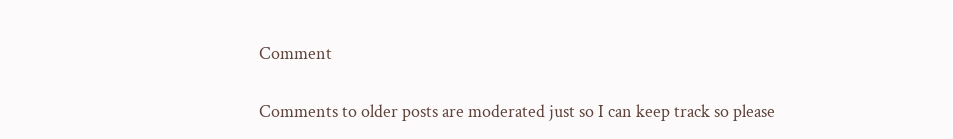Comment

Comments to older posts are moderated just so I can keep track so please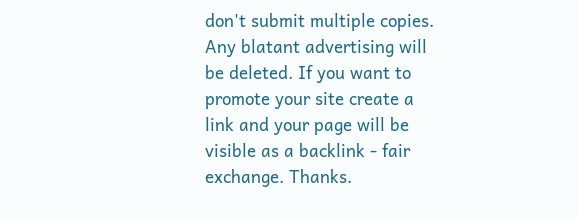don't submit multiple copies. Any blatant advertising will be deleted. If you want to promote your site create a link and your page will be visible as a backlink - fair exchange. Thanks.